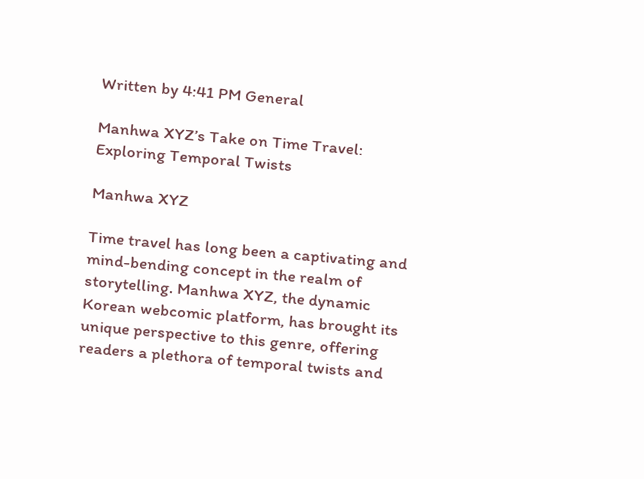Written by 4:41 PM General

Manhwa XYZ’s Take on Time Travel: Exploring Temporal Twists

Manhwa XYZ

Time travel has long been a captivating and mind-bending concept in the realm of storytelling. Manhwa XYZ, the dynamic Korean webcomic platform, has brought its unique perspective to this genre, offering readers a plethora of temporal twists and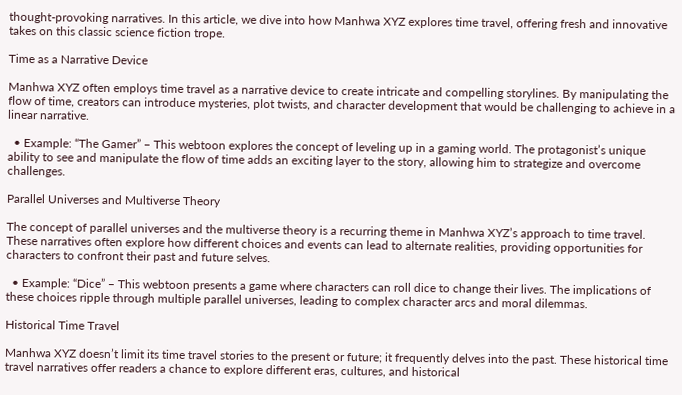thought-provoking narratives. In this article, we dive into how Manhwa XYZ explores time travel, offering fresh and innovative takes on this classic science fiction trope.

Time as a Narrative Device

Manhwa XYZ often employs time travel as a narrative device to create intricate and compelling storylines. By manipulating the flow of time, creators can introduce mysteries, plot twists, and character development that would be challenging to achieve in a linear narrative.

  • Example: “The Gamer” – This webtoon explores the concept of leveling up in a gaming world. The protagonist’s unique ability to see and manipulate the flow of time adds an exciting layer to the story, allowing him to strategize and overcome challenges.

Parallel Universes and Multiverse Theory

The concept of parallel universes and the multiverse theory is a recurring theme in Manhwa XYZ’s approach to time travel. These narratives often explore how different choices and events can lead to alternate realities, providing opportunities for characters to confront their past and future selves.

  • Example: “Dice” – This webtoon presents a game where characters can roll dice to change their lives. The implications of these choices ripple through multiple parallel universes, leading to complex character arcs and moral dilemmas.

Historical Time Travel

Manhwa XYZ doesn’t limit its time travel stories to the present or future; it frequently delves into the past. These historical time travel narratives offer readers a chance to explore different eras, cultures, and historical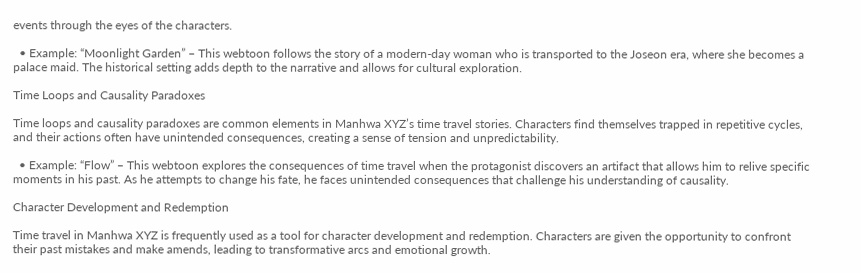events through the eyes of the characters.

  • Example: “Moonlight Garden” – This webtoon follows the story of a modern-day woman who is transported to the Joseon era, where she becomes a palace maid. The historical setting adds depth to the narrative and allows for cultural exploration.

Time Loops and Causality Paradoxes

Time loops and causality paradoxes are common elements in Manhwa XYZ’s time travel stories. Characters find themselves trapped in repetitive cycles, and their actions often have unintended consequences, creating a sense of tension and unpredictability.

  • Example: “Flow” – This webtoon explores the consequences of time travel when the protagonist discovers an artifact that allows him to relive specific moments in his past. As he attempts to change his fate, he faces unintended consequences that challenge his understanding of causality.

Character Development and Redemption

Time travel in Manhwa XYZ is frequently used as a tool for character development and redemption. Characters are given the opportunity to confront their past mistakes and make amends, leading to transformative arcs and emotional growth.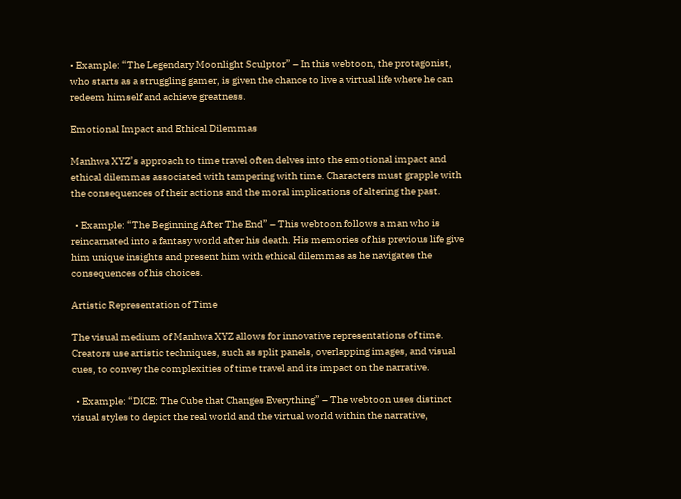• Example: “The Legendary Moonlight Sculptor” – In this webtoon, the protagonist, who starts as a struggling gamer, is given the chance to live a virtual life where he can redeem himself and achieve greatness.

Emotional Impact and Ethical Dilemmas

Manhwa XYZ’s approach to time travel often delves into the emotional impact and ethical dilemmas associated with tampering with time. Characters must grapple with the consequences of their actions and the moral implications of altering the past.

  • Example: “The Beginning After The End” – This webtoon follows a man who is reincarnated into a fantasy world after his death. His memories of his previous life give him unique insights and present him with ethical dilemmas as he navigates the consequences of his choices.

Artistic Representation of Time

The visual medium of Manhwa XYZ allows for innovative representations of time. Creators use artistic techniques, such as split panels, overlapping images, and visual cues, to convey the complexities of time travel and its impact on the narrative.

  • Example: “DICE: The Cube that Changes Everything” – The webtoon uses distinct visual styles to depict the real world and the virtual world within the narrative,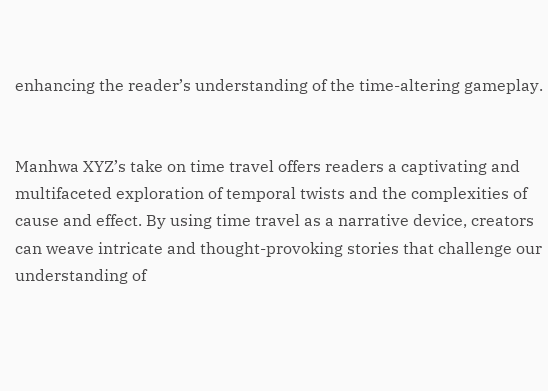enhancing the reader’s understanding of the time-altering gameplay.


Manhwa XYZ’s take on time travel offers readers a captivating and multifaceted exploration of temporal twists and the complexities of cause and effect. By using time travel as a narrative device, creators can weave intricate and thought-provoking stories that challenge our understanding of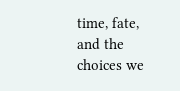time, fate, and the choices we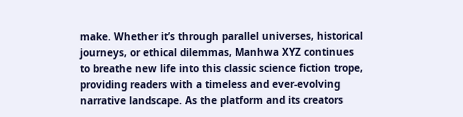make. Whether it’s through parallel universes, historical journeys, or ethical dilemmas, Manhwa XYZ continues to breathe new life into this classic science fiction trope, providing readers with a timeless and ever-evolving narrative landscape. As the platform and its creators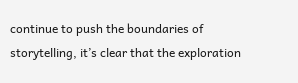continue to push the boundaries of storytelling, it’s clear that the exploration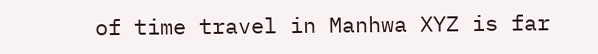of time travel in Manhwa XYZ is far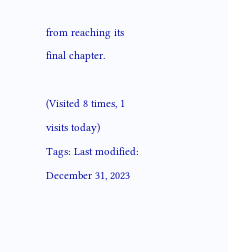from reaching its final chapter.

(Visited 8 times, 1 visits today)
Tags: Last modified: December 31, 2023